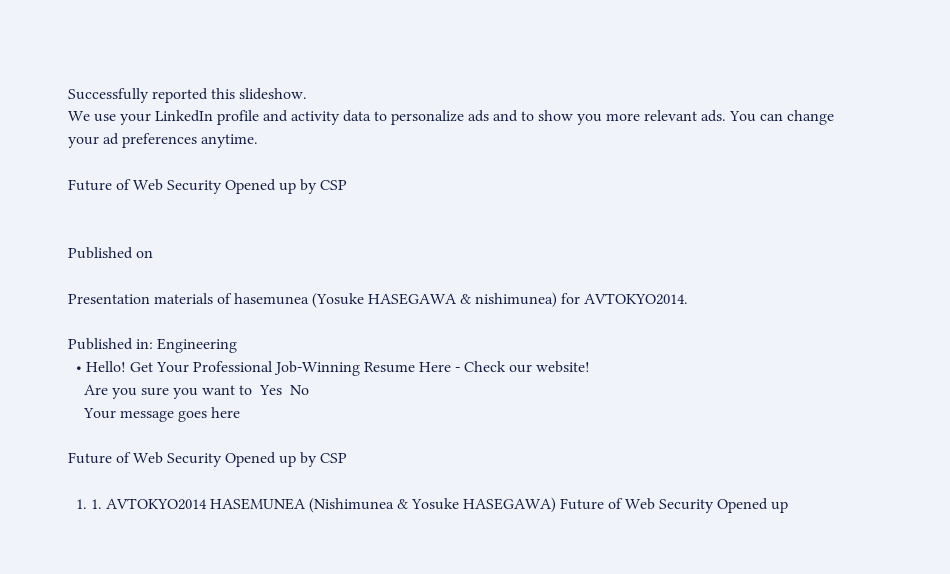Successfully reported this slideshow.
We use your LinkedIn profile and activity data to personalize ads and to show you more relevant ads. You can change your ad preferences anytime.

Future of Web Security Opened up by CSP


Published on

Presentation materials of hasemunea (Yosuke HASEGAWA & nishimunea) for AVTOKYO2014.

Published in: Engineering
  • Hello! Get Your Professional Job-Winning Resume Here - Check our website!
    Are you sure you want to  Yes  No
    Your message goes here

Future of Web Security Opened up by CSP

  1. 1. AVTOKYO2014 HASEMUNEA (Nishimunea & Yosuke HASEGAWA) Future of Web Security Opened up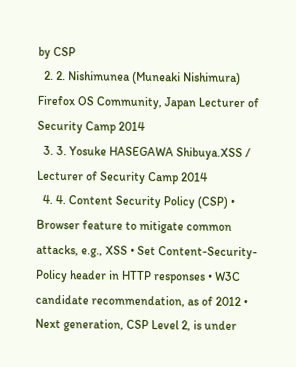by CSP
  2. 2. Nishimunea (Muneaki Nishimura) Firefox OS Community, Japan Lecturer of Security Camp 2014
  3. 3. Yosuke HASEGAWA Shibuya.XSS / Lecturer of Security Camp 2014
  4. 4. Content Security Policy (CSP) • Browser feature to mitigate common attacks, e.g., XSS • Set Content-Security-Policy header in HTTP responses • W3C candidate recommendation, as of 2012 • Next generation, CSP Level 2, is under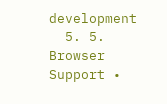development
  5. 5. Browser Support •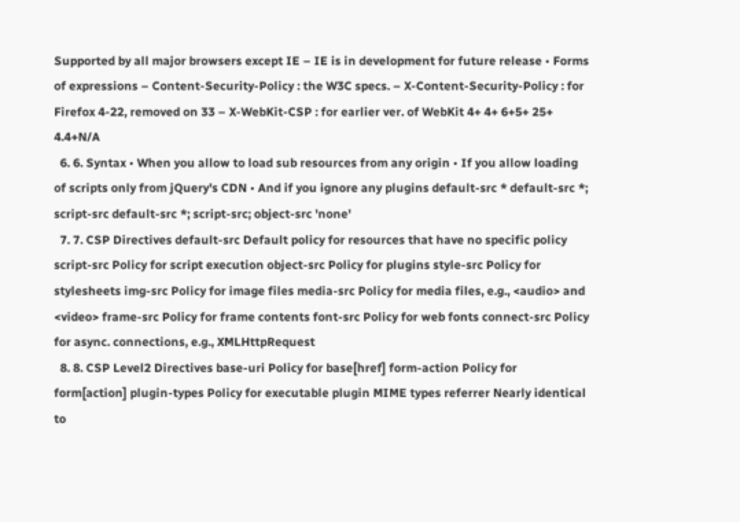Supported by all major browsers except IE – IE is in development for future release • Forms of expressions – Content-Security-Policy : the W3C specs. – X-Content-Security-Policy : for Firefox 4-22, removed on 33 – X-WebKit-CSP : for earlier ver. of WebKit 4+ 4+ 6+5+ 25+ 4.4+N/A
  6. 6. Syntax • When you allow to load sub resources from any origin • If you allow loading of scripts only from jQuery's CDN • And if you ignore any plugins default-src * default-src *; script-src default-src *; script-src; object-src 'none'
  7. 7. CSP Directives default-src Default policy for resources that have no specific policy script-src Policy for script execution object-src Policy for plugins style-src Policy for stylesheets img-src Policy for image files media-src Policy for media files, e.g., <audio> and <video> frame-src Policy for frame contents font-src Policy for web fonts connect-src Policy for async. connections, e.g., XMLHttpRequest
  8. 8. CSP Level2 Directives base-uri Policy for base[href] form-action Policy for form[action] plugin-types Policy for executable plugin MIME types referrer Nearly identical to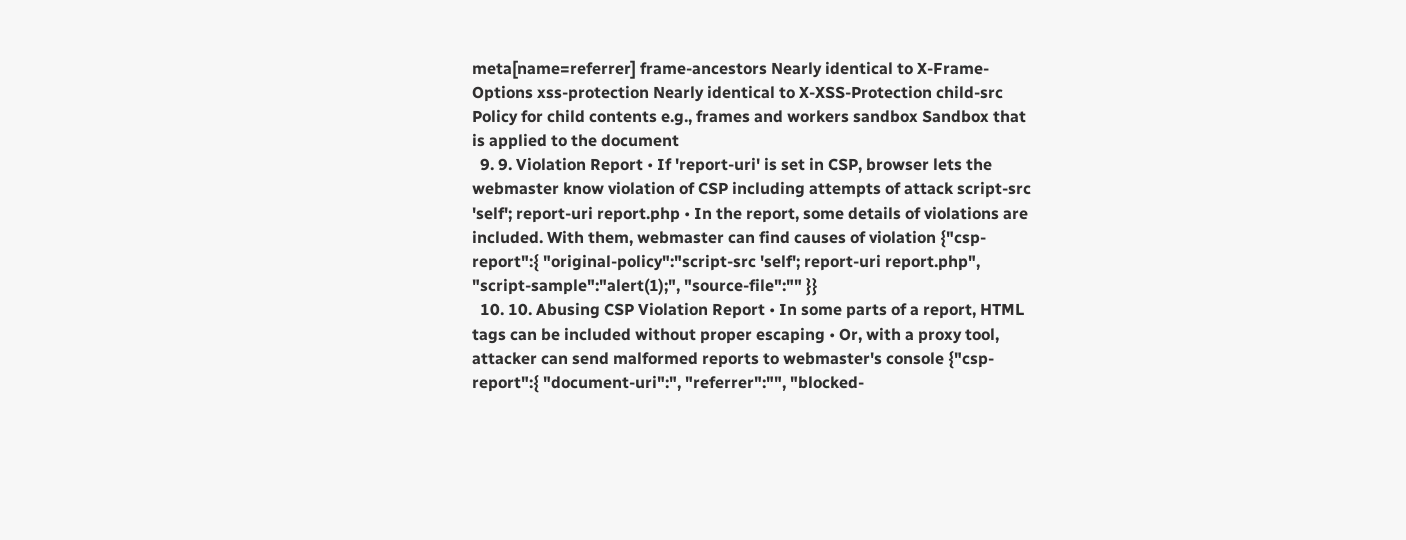meta[name=referrer] frame-ancestors Nearly identical to X-Frame-Options xss-protection Nearly identical to X-XSS-Protection child-src Policy for child contents e.g., frames and workers sandbox Sandbox that is applied to the document
  9. 9. Violation Report • If 'report-uri' is set in CSP, browser lets the webmaster know violation of CSP including attempts of attack script-src 'self'; report-uri report.php • In the report, some details of violations are included. With them, webmaster can find causes of violation {"csp-report":{ "original-policy":"script-src 'self'; report-uri report.php", "script-sample":"alert(1);", "source-file":"" }}
  10. 10. Abusing CSP Violation Report • In some parts of a report, HTML tags can be included without proper escaping • Or, with a proxy tool, attacker can send malformed reports to webmaster's console {"csp-report":{ "document-uri":", "referrer":"", "blocked-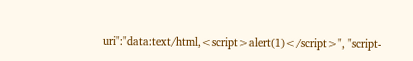uri":"data:text/html,<script>alert(1)</script>", "script-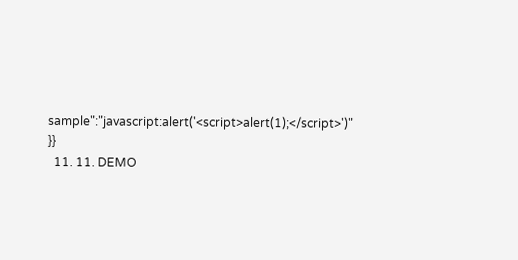sample":"javascript:alert('<script>alert(1);</script>')" }}
  11. 11. DEMO